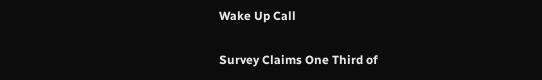Wake Up Call

Survey Claims One Third of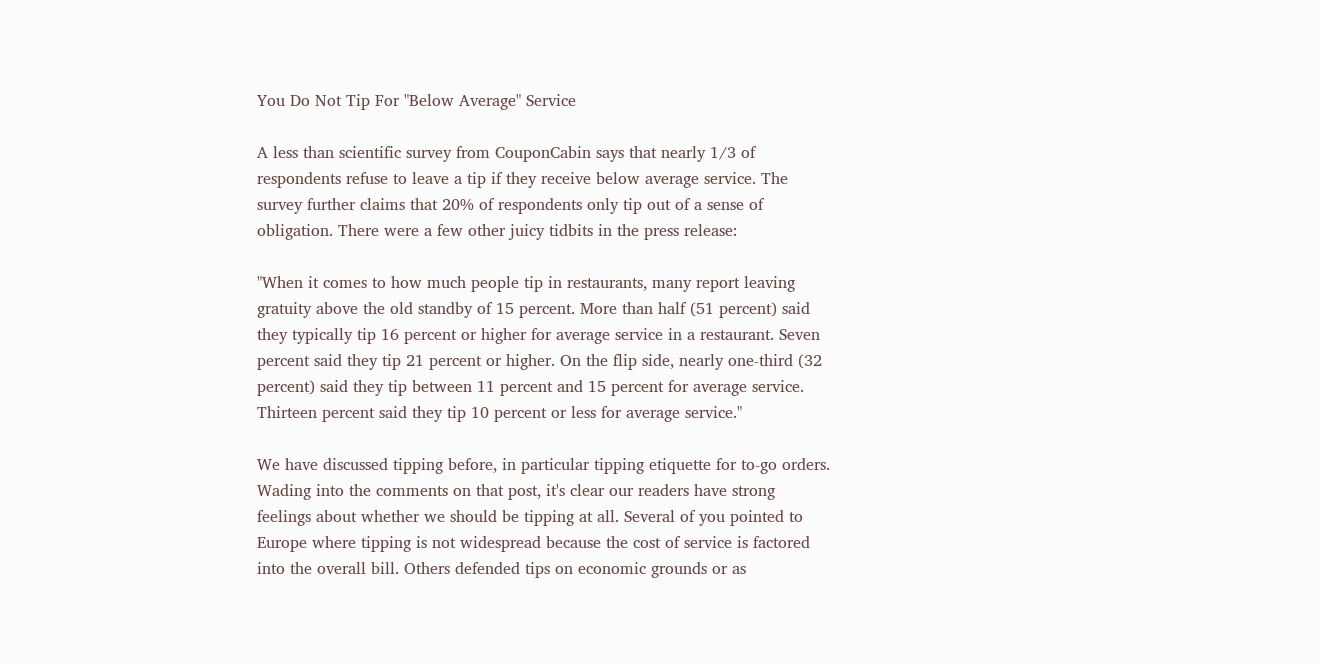You Do Not Tip For "Below Average" Service

A less than scientific survey from CouponCabin says that nearly 1/3 of respondents refuse to leave a tip if they receive below average service. The survey further claims that 20% of respondents only tip out of a sense of obligation. There were a few other juicy tidbits in the press release:

"When it comes to how much people tip in restaurants, many report leaving gratuity above the old standby of 15 percent. More than half (51 percent) said they typically tip 16 percent or higher for average service in a restaurant. Seven percent said they tip 21 percent or higher. On the flip side, nearly one-third (32 percent) said they tip between 11 percent and 15 percent for average service. Thirteen percent said they tip 10 percent or less for average service."

We have discussed tipping before, in particular tipping etiquette for to-go orders. Wading into the comments on that post, it's clear our readers have strong feelings about whether we should be tipping at all. Several of you pointed to Europe where tipping is not widespread because the cost of service is factored into the overall bill. Others defended tips on economic grounds or as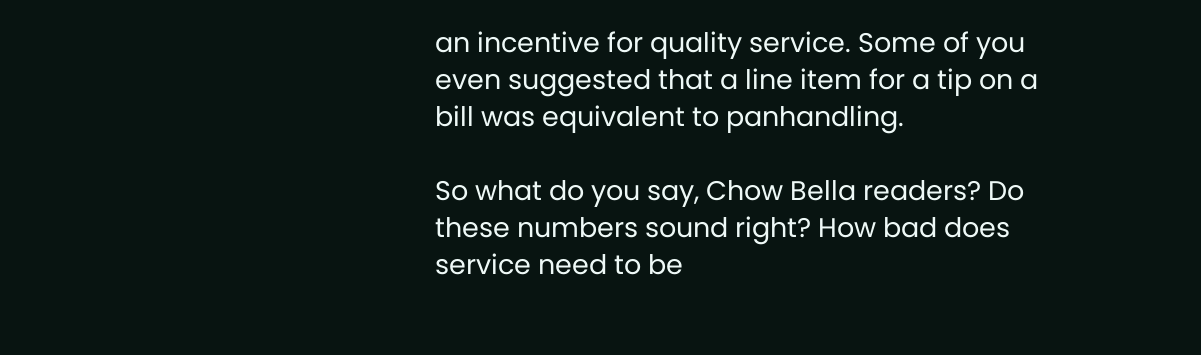an incentive for quality service. Some of you even suggested that a line item for a tip on a bill was equivalent to panhandling.

So what do you say, Chow Bella readers? Do these numbers sound right? How bad does service need to be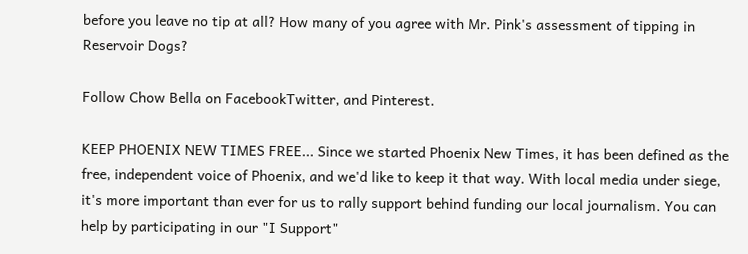before you leave no tip at all? How many of you agree with Mr. Pink's assessment of tipping in Reservoir Dogs?

Follow Chow Bella on FacebookTwitter, and Pinterest.

KEEP PHOENIX NEW TIMES FREE... Since we started Phoenix New Times, it has been defined as the free, independent voice of Phoenix, and we'd like to keep it that way. With local media under siege, it's more important than ever for us to rally support behind funding our local journalism. You can help by participating in our "I Support"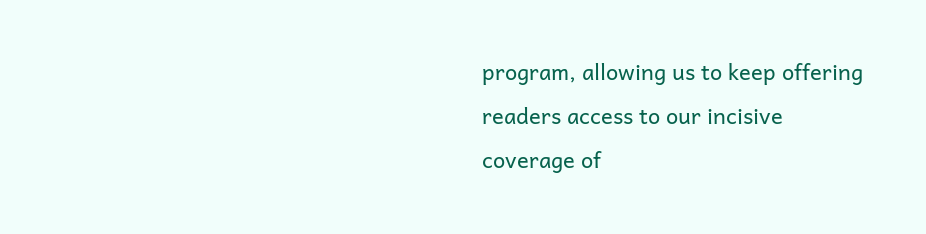program, allowing us to keep offering readers access to our incisive coverage of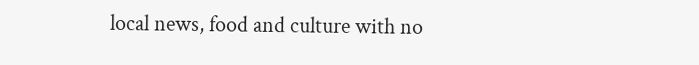local news, food and culture with no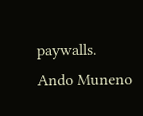paywalls.
Ando Muneno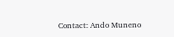Contact: Ando Muneno